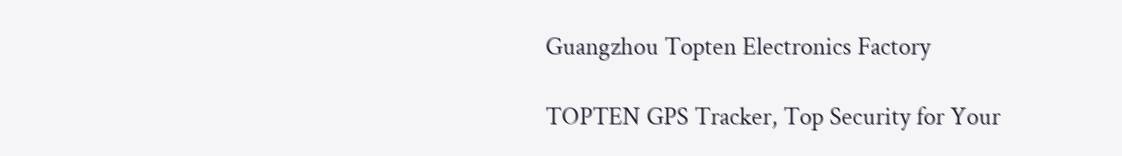Guangzhou Topten Electronics Factory

TOPTEN GPS Tracker, Top Security for Your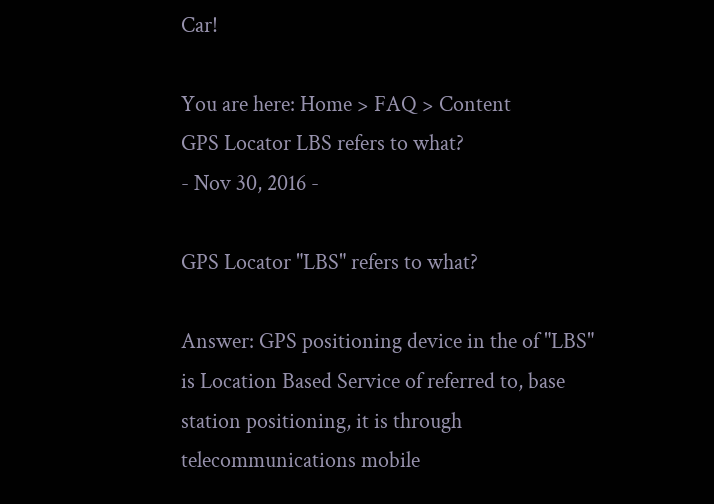Car!

You are here: Home > FAQ > Content
GPS Locator LBS refers to what?
- Nov 30, 2016 -

GPS Locator "LBS" refers to what?

Answer: GPS positioning device in the of "LBS" is Location Based Service of referred to, base station positioning, it is through telecommunications mobile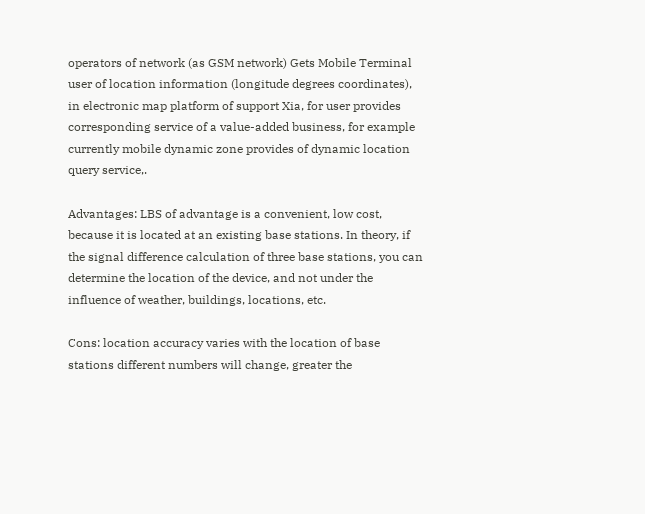operators of network (as GSM network) Gets Mobile Terminal user of location information (longitude degrees coordinates), in electronic map platform of support Xia, for user provides corresponding service of a value-added business, for example currently mobile dynamic zone provides of dynamic location query service,.

Advantages: LBS of advantage is a convenient, low cost, because it is located at an existing base stations. In theory, if the signal difference calculation of three base stations, you can determine the location of the device, and not under the influence of weather, buildings, locations, etc.

Cons: location accuracy varies with the location of base stations different numbers will change, greater the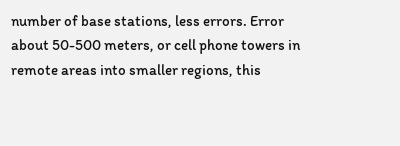number of base stations, less errors. Error about 50-500 meters, or cell phone towers in remote areas into smaller regions, this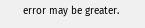error may be greater.